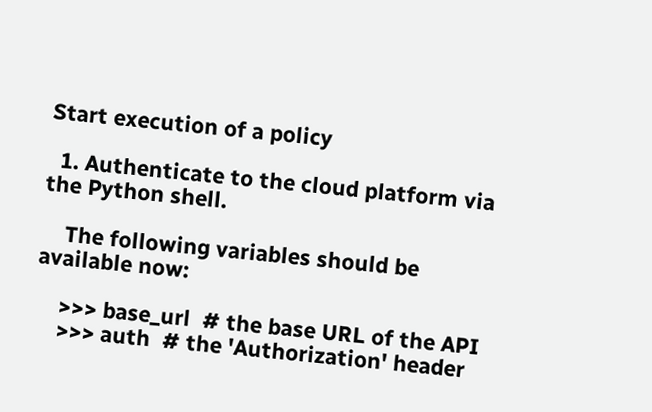Start execution of a policy

  1. Authenticate to the cloud platform via the Python shell.

    The following variables should be available now:

    >>> base_url  # the base URL of the API
    >>> auth  # the 'Authorization' header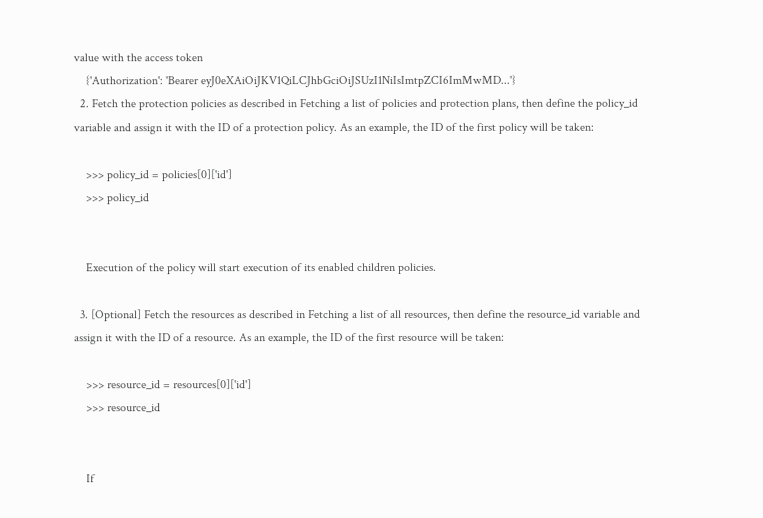value with the access token
    {'Authorization': 'Bearer eyJ0eXAiOiJKV1QiLCJhbGciOiJSUzI1NiIsImtpZCI6ImMwMD...'}
  2. Fetch the protection policies as described in Fetching a list of policies and protection plans, then define the policy_id variable and assign it with the ID of a protection policy. As an example, the ID of the first policy will be taken:

    >>> policy_id = policies[0]['id']
    >>> policy_id


    Execution of the policy will start execution of its enabled children policies.

  3. [Optional] Fetch the resources as described in Fetching a list of all resources, then define the resource_id variable and assign it with the ID of a resource. As an example, the ID of the first resource will be taken:

    >>> resource_id = resources[0]['id']
    >>> resource_id


    If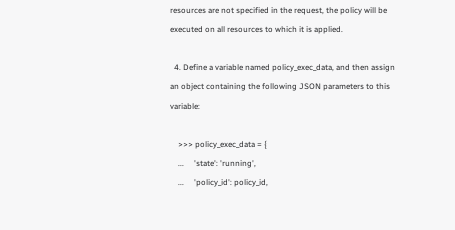resources are not specified in the request, the policy will be executed on all resources to which it is applied.

  4. Define a variable named policy_exec_data, and then assign an object containing the following JSON parameters to this variable:

    >>> policy_exec_data = {
    ...     'state': 'running',
    ...     'policy_id': policy_id,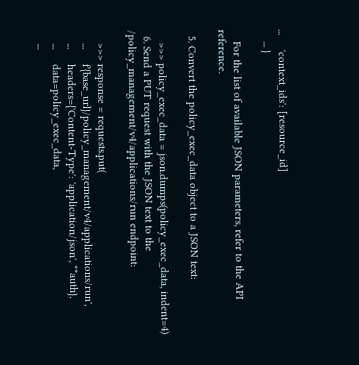...     'context_ids': [resource_id]
    ... }

    For the list of available JSON parameters, refer to the API reference.

  5. Convert the policy_exec_data object to a JSON text:

    >>> policy_exec_data = json.dumps(policy_exec_data, indent=4)
  6. Send a PUT request with the JSON text to the /policy_management/v4/applications/run endpoint:

    >>> response = requests.put(
    ...     f'{base_url}/policy_management/v4/applications/run',
    ...     headers={'Content-Type': 'application/json', **auth},
    ...     data=policy_exec_data,
    ...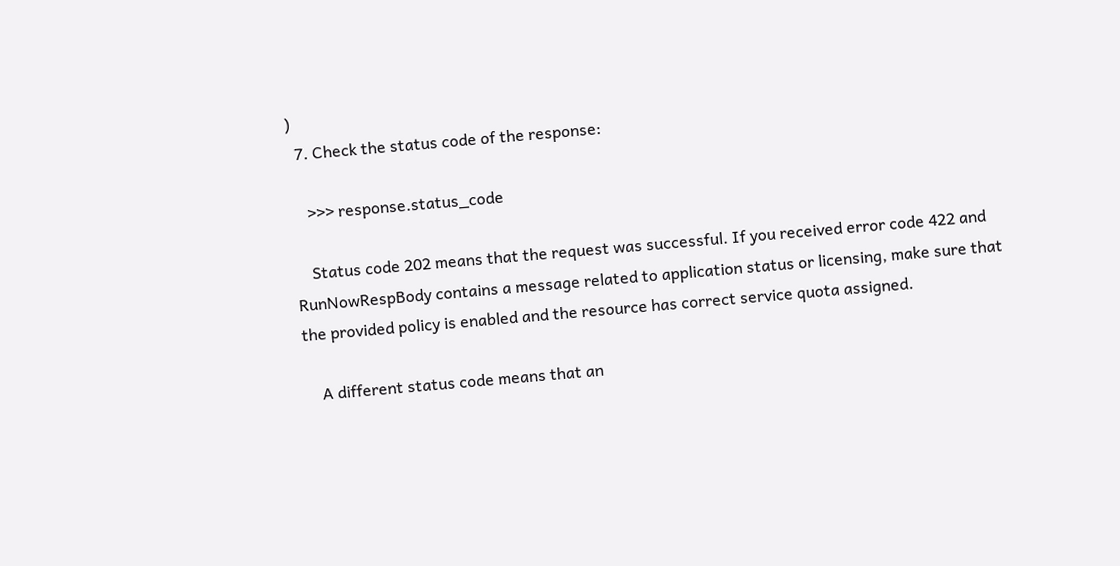)
  7. Check the status code of the response:

    >>> response.status_code

    Status code 202 means that the request was successful. If you received error code 422 and RunNowRespBody contains a message related to application status or licensing, make sure that the provided policy is enabled and the resource has correct service quota assigned.

    A different status code means that an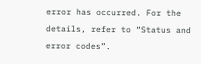error has occurred. For the details, refer to “Status and error codes”.